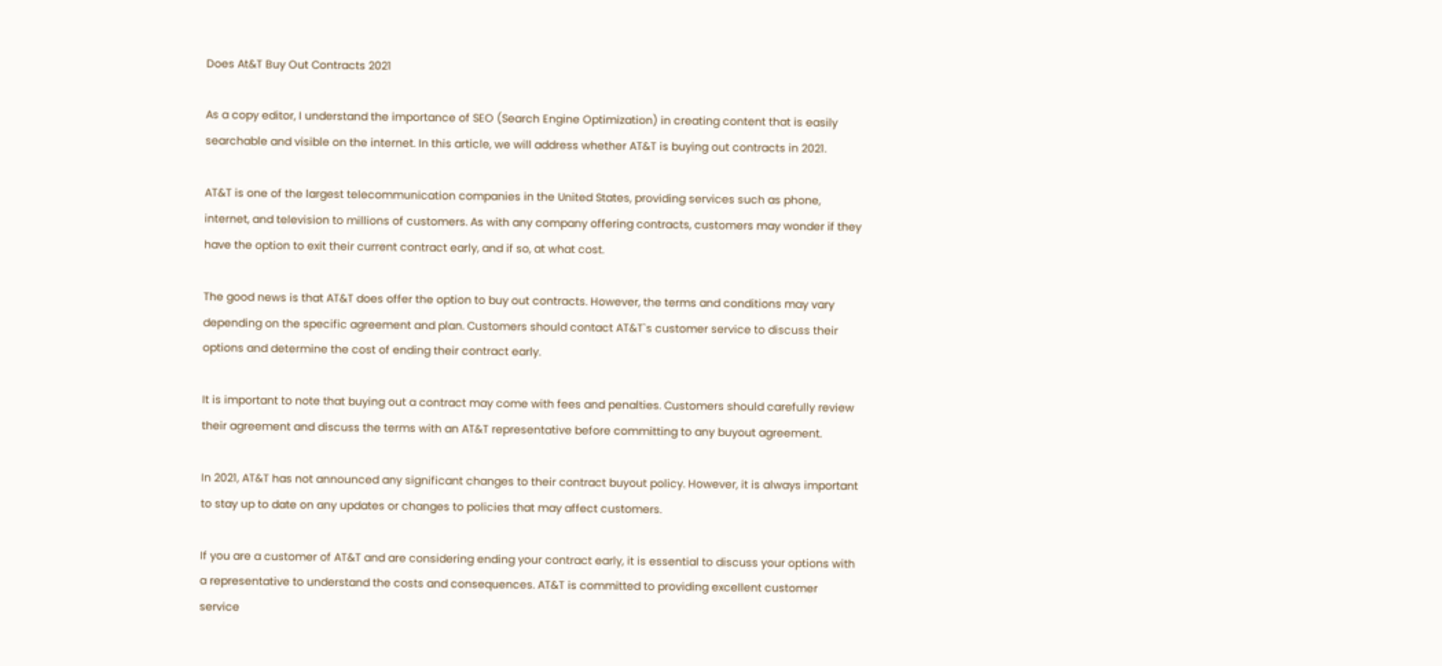Does At&T Buy Out Contracts 2021

As a copy editor, I understand the importance of SEO (Search Engine Optimization) in creating content that is easily searchable and visible on the internet. In this article, we will address whether AT&T is buying out contracts in 2021.

AT&T is one of the largest telecommunication companies in the United States, providing services such as phone, internet, and television to millions of customers. As with any company offering contracts, customers may wonder if they have the option to exit their current contract early, and if so, at what cost.

The good news is that AT&T does offer the option to buy out contracts. However, the terms and conditions may vary depending on the specific agreement and plan. Customers should contact AT&T`s customer service to discuss their options and determine the cost of ending their contract early.

It is important to note that buying out a contract may come with fees and penalties. Customers should carefully review their agreement and discuss the terms with an AT&T representative before committing to any buyout agreement.

In 2021, AT&T has not announced any significant changes to their contract buyout policy. However, it is always important to stay up to date on any updates or changes to policies that may affect customers.

If you are a customer of AT&T and are considering ending your contract early, it is essential to discuss your options with a representative to understand the costs and consequences. AT&T is committed to providing excellent customer service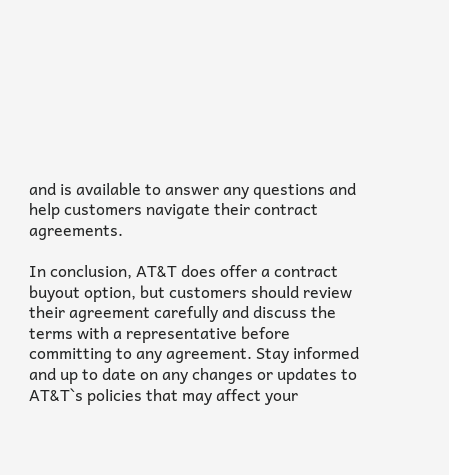and is available to answer any questions and help customers navigate their contract agreements.

In conclusion, AT&T does offer a contract buyout option, but customers should review their agreement carefully and discuss the terms with a representative before committing to any agreement. Stay informed and up to date on any changes or updates to AT&T`s policies that may affect your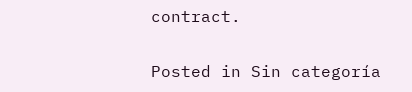contract.

Posted in Sin categoría